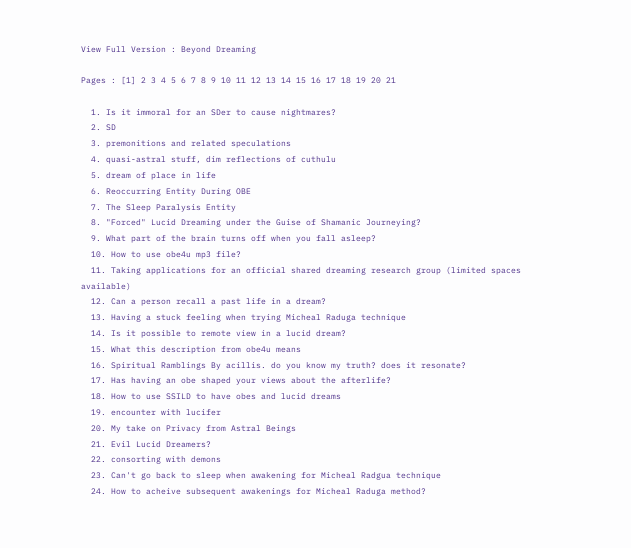View Full Version : Beyond Dreaming

Pages : [1] 2 3 4 5 6 7 8 9 10 11 12 13 14 15 16 17 18 19 20 21

  1. Is it immoral for an SDer to cause nightmares?
  2. SD
  3. premonitions and related speculations
  4. quasi-astral stuff, dim reflections of cuthulu
  5. dream of place in life
  6. Reoccurring Entity During OBE
  7. The Sleep Paralysis Entity
  8. "Forced" Lucid Dreaming under the Guise of Shamanic Journeying?
  9. What part of the brain turns off when you fall asleep?
  10. How to use obe4u mp3 file?
  11. Taking applications for an official shared dreaming research group (limited spaces available)
  12. Can a person recall a past life in a dream?
  13. Having a stuck feeling when trying Micheal Raduga technique
  14. Is it possible to remote view in a lucid dream?
  15. What this description from obe4u means
  16. Spiritual Ramblings By acillis. do you know my truth? does it resonate?
  17. Has having an obe shaped your views about the afterlife?
  18. How to use SSILD to have obes and lucid dreams
  19. encounter with lucifer
  20. My take on Privacy from Astral Beings
  21. Evil Lucid Dreamers?
  22. consorting with demons
  23. Can't go back to sleep when awakening for Micheal Radgua technique
  24. How to acheive subsequent awakenings for Micheal Raduga method?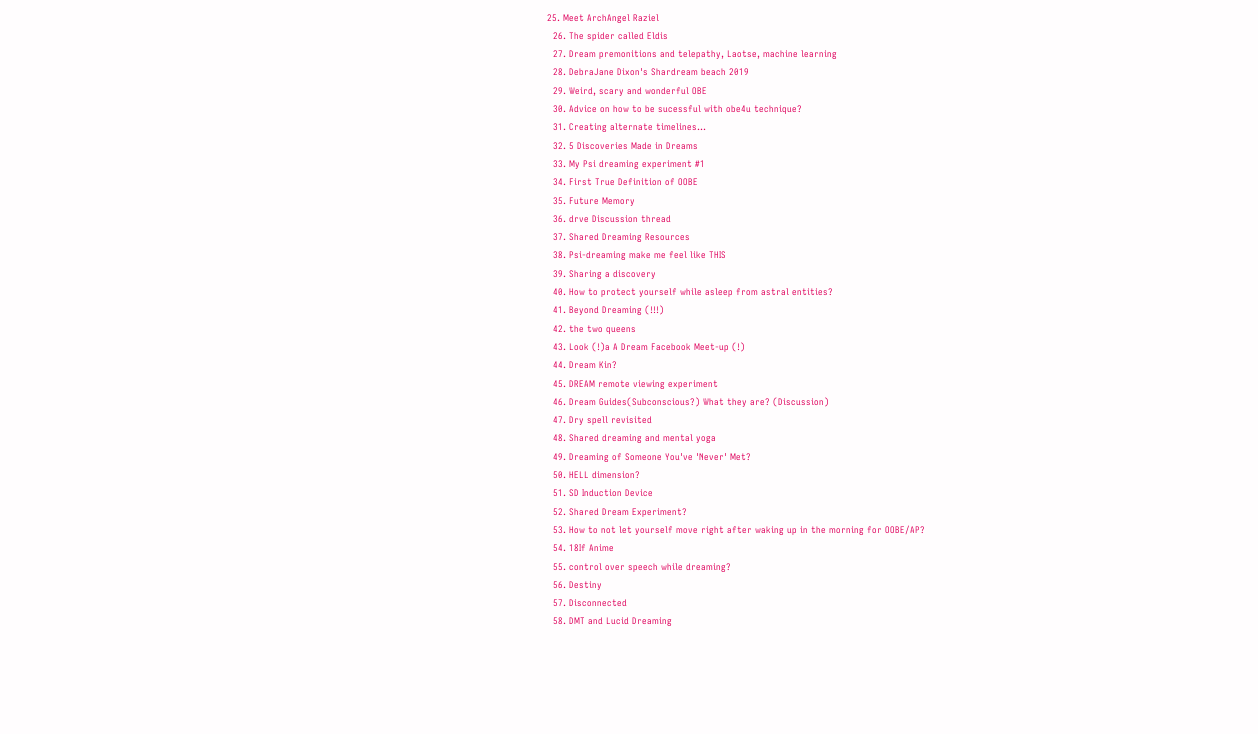25. Meet ArchAngel Raziel
  26. The spider called Eldis
  27. Dream premonitions and telepathy, Laotse, machine learning
  28. DebraJane Dixon's Shardream beach 2019
  29. Weird, scary and wonderful OBE
  30. Advice on how to be sucessful with obe4u technique?
  31. Creating alternate timelines...
  32. 5 Discoveries Made in Dreams
  33. My Psi dreaming experiment #1
  34. First True Definition of OOBE
  35. Future Memory
  36. drve Discussion thread
  37. Shared Dreaming Resources
  38. Psi-dreaming make me feel like THIS
  39. Sharing a discovery
  40. How to protect yourself while asleep from astral entities?
  41. Beyond Dreaming (!!!)
  42. the two queens
  43. Look (!)a A Dream Facebook Meet-up (!)
  44. Dream Kin?
  45. DREAM remote viewing experiment
  46. Dream Guides(Subconscious?) What they are? (Discussion)
  47. Dry spell revisited
  48. Shared dreaming and mental yoga
  49. Dreaming of Someone You've 'Never' Met?
  50. HELL dimension?
  51. SD Induction Device
  52. Shared Dream Experiment?
  53. How to not let yourself move right after waking up in the morning for OOBE/AP?
  54. 18If Anime
  55. control over speech while dreaming?
  56. Destiny
  57. Disconnected
  58. DMT and Lucid Dreaming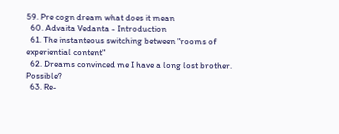59. Pre cogn dream what does it mean
  60. Advaita Vedanta - Introduction
  61. The instanteous switching between "rooms of experiential content"
  62. Dreams convinced me I have a long lost brother. Possible?
  63. Re-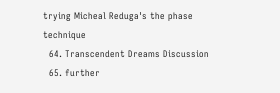trying Micheal Reduga's the phase technique
  64. Transcendent Dreams Discussion
  65. further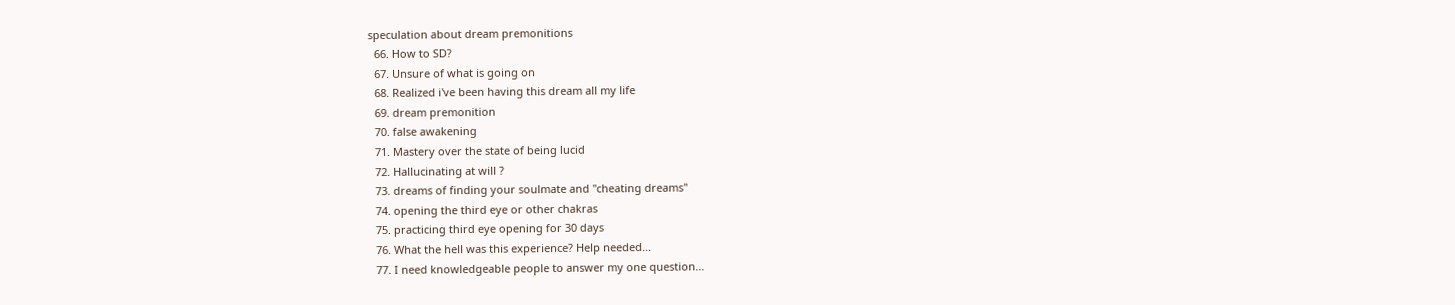speculation about dream premonitions
  66. How to SD?
  67. Unsure of what is going on
  68. Realized i've been having this dream all my life
  69. dream premonition
  70. false awakening
  71. Mastery over the state of being lucid
  72. Hallucinating at will ?
  73. dreams of finding your soulmate and "cheating dreams"
  74. opening the third eye or other chakras
  75. practicing third eye opening for 30 days
  76. What the hell was this experience? Help needed...
  77. I need knowledgeable people to answer my one question...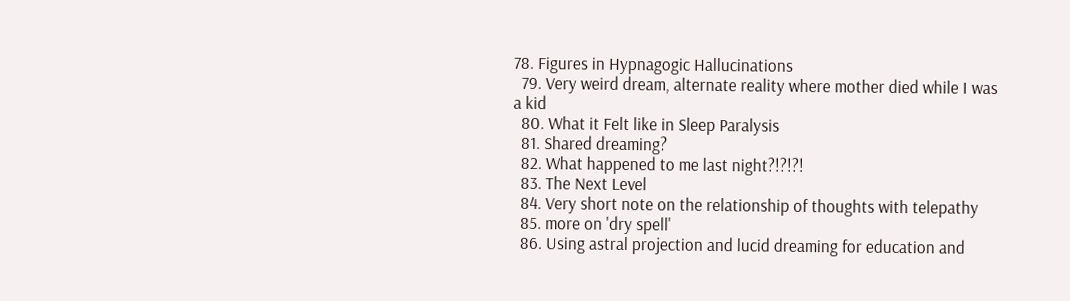78. Figures in Hypnagogic Hallucinations
  79. Very weird dream, alternate reality where mother died while I was a kid
  80. What it Felt like in Sleep Paralysis
  81. Shared dreaming?
  82. What happened to me last night?!?!?!
  83. The Next Level
  84. Very short note on the relationship of thoughts with telepathy
  85. more on 'dry spell'
  86. Using astral projection and lucid dreaming for education and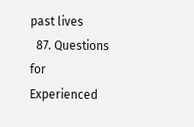past lives
  87. Questions for Experienced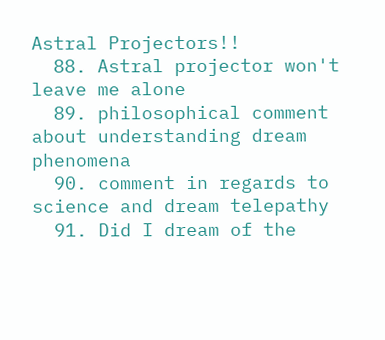Astral Projectors!!
  88. Astral projector won't leave me alone
  89. philosophical comment about understanding dream phenomena
  90. comment in regards to science and dream telepathy
  91. Did I dream of the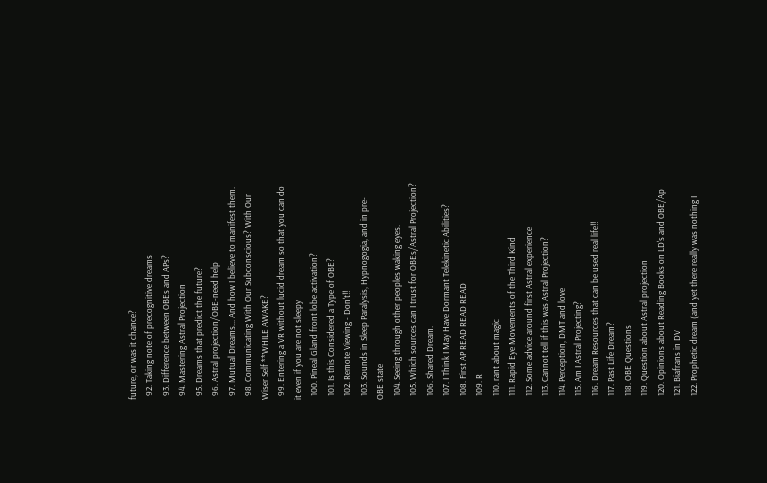future, or was it chance?
  92. Taking note of precognitive dreams
  93. Difference between OBEs and APs?
  94. Mastering Astral Projection
  95. Dreams that predict the future?
  96. Astral projection/OBE-need help
  97. Mutual Dreams... And how I believe to manifest them.
  98. Communicating With Our Subconscious? With Our Wiser Self **WHILE AWAKE?
  99. Entering a VR without lucid dream so that you can do it even if you are not sleepy
  100. Pineal Gland front lobe activation?
  101. Is this Considered a Type of OBE?
  102. Remote Viewing - Don't!!
  103. Sounds in Sleep Paralysis, Hypnogogia, and in pre-OBE state
  104. Seeing through other peoples waking eyes.
  105. Which sources can I trust for OBEs/Astral Projection?
  106. Shared Dream.
  107. I Think I May Have Dormant Telekinetic Abilities?
  108. First AP READ READ READ
  109. R
  110. rant about magic
  111. Rapid Eye Movements of the Third Kind
  112. Some advice around first Astral experience
  113. Cannot tell if this was Astral Projection?
  114. Perception, DMT and love
  115. Am I Astral Projecting?
  116. Dream Resources that can be used real life!!
  117. Past Life Dream?
  118. OBE Questions
  119. Question about Astral projection
  120. Opinions about Reading Books on LD's and OBE/Ap
  121. Biafrans in DV
  122. Prophetic dream (and yet there really was nothing I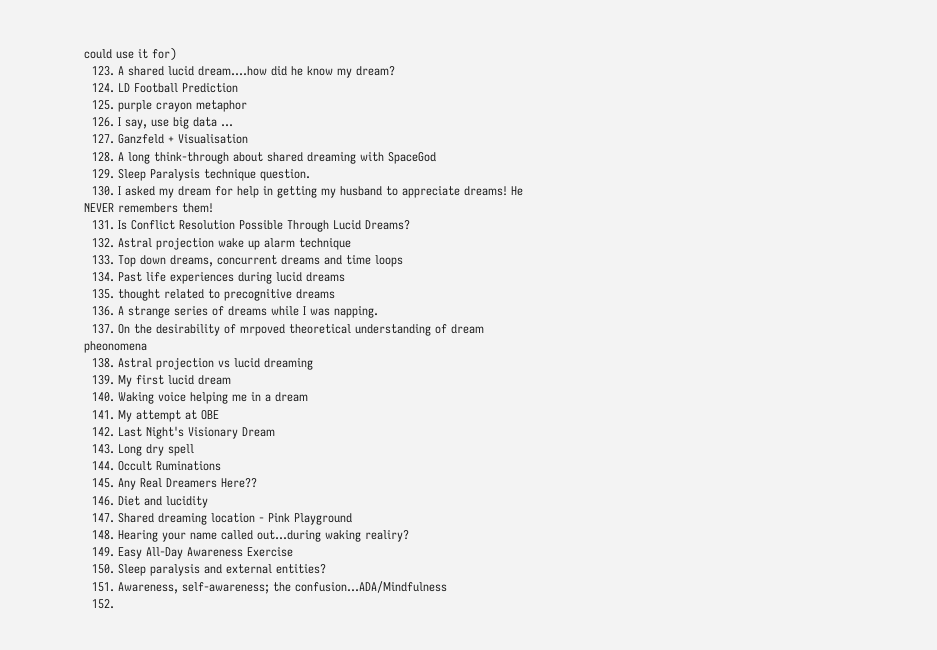could use it for)
  123. A shared lucid dream....how did he know my dream?
  124. LD Football Prediction
  125. purple crayon metaphor
  126. I say, use big data ...
  127. Ganzfeld + Visualisation
  128. A long think-through about shared dreaming with SpaceGod
  129. Sleep Paralysis technique question.
  130. I asked my dream for help in getting my husband to appreciate dreams! He NEVER remembers them!
  131. Is Conflict Resolution Possible Through Lucid Dreams?
  132. Astral projection wake up alarm technique
  133. Top down dreams, concurrent dreams and time loops
  134. Past life experiences during lucid dreams
  135. thought related to precognitive dreams
  136. A strange series of dreams while I was napping.
  137. On the desirability of mrpoved theoretical understanding of dream pheonomena
  138. Astral projection vs lucid dreaming
  139. My first lucid dream
  140. Waking voice helping me in a dream
  141. My attempt at OBE
  142. Last Night's Visionary Dream
  143. Long dry spell
  144. Occult Ruminations
  145. Any Real Dreamers Here??
  146. Diet and lucidity
  147. Shared dreaming location - Pink Playground
  148. Hearing your name called out...during waking realiry?
  149. Easy All-Day Awareness Exercise
  150. Sleep paralysis and external entities?
  151. Awareness, self-awareness; the confusion...ADA/Mindfulness
  152.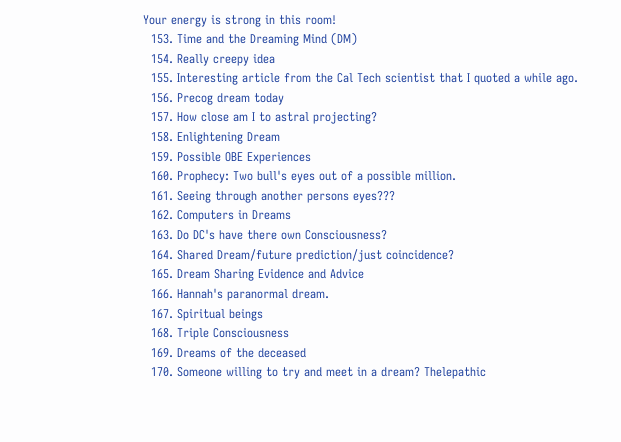Your energy is strong in this room!
  153. Time and the Dreaming Mind (DM)
  154. Really creepy idea
  155. Interesting article from the Cal Tech scientist that I quoted a while ago.
  156. Precog dream today
  157. How close am I to astral projecting?
  158. Enlightening Dream
  159. Possible OBE Experiences
  160. Prophecy: Two bull's eyes out of a possible million.
  161. Seeing through another persons eyes???
  162. Computers in Dreams
  163. Do DC's have there own Consciousness?
  164. Shared Dream/future prediction/just coincidence?
  165. Dream Sharing Evidence and Advice
  166. Hannah's paranormal dream.
  167. Spiritual beings
  168. Triple Consciousness
  169. Dreams of the deceased
  170. Someone willing to try and meet in a dream? Thelepathic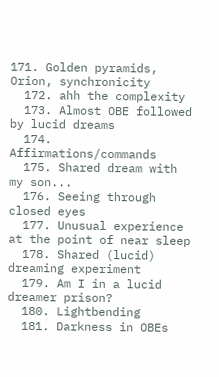171. Golden pyramids, Orion, synchronicity
  172. ahh the complexity
  173. Almost OBE followed by lucid dreams
  174. Affirmations/commands
  175. Shared dream with my son...
  176. Seeing through closed eyes
  177. Unusual experience at the point of near sleep
  178. Shared (lucid) dreaming experiment
  179. Am I in a lucid dreamer prison?
  180. Lightbending
  181. Darkness in OBEs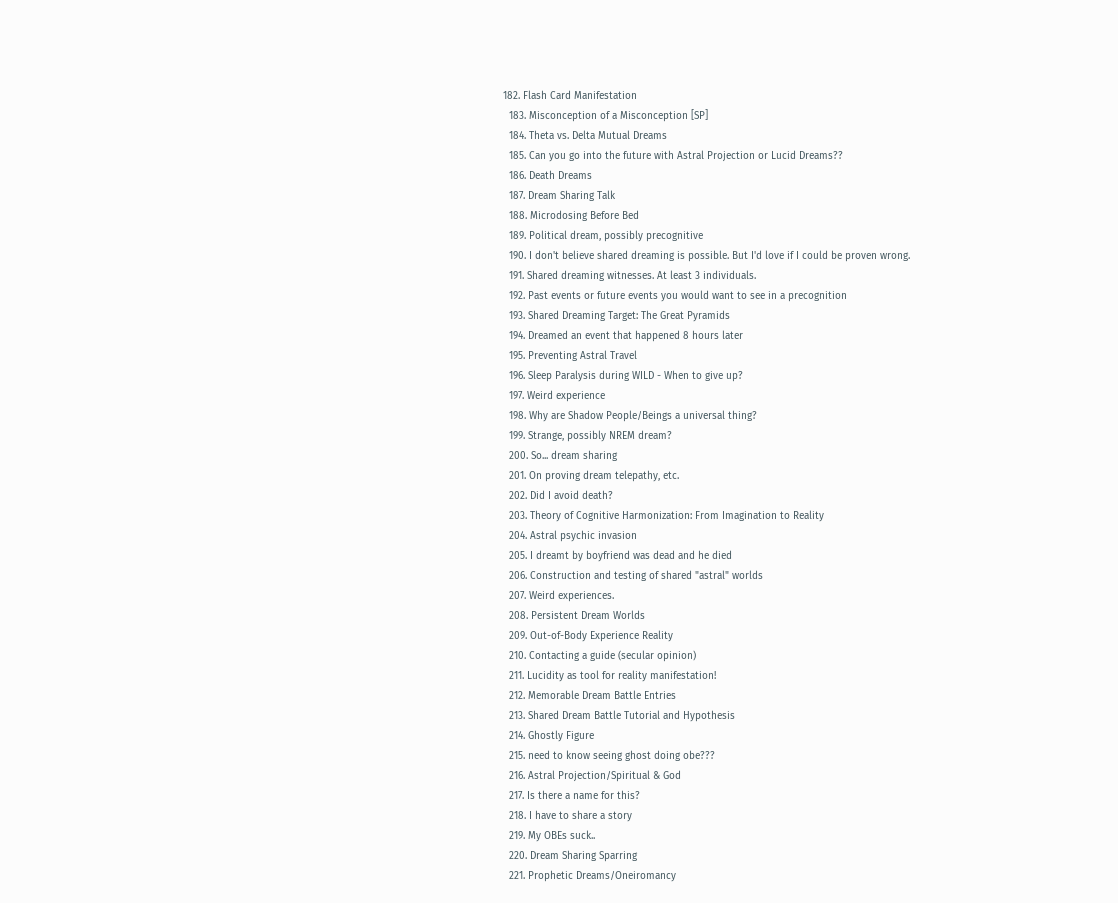182. Flash Card Manifestation
  183. Misconception of a Misconception [SP]
  184. Theta vs. Delta Mutual Dreams
  185. Can you go into the future with Astral Projection or Lucid Dreams??
  186. Death Dreams
  187. Dream Sharing Talk
  188. Microdosing Before Bed
  189. Political dream, possibly precognitive
  190. I don't believe shared dreaming is possible. But I'd love if I could be proven wrong.
  191. Shared dreaming witnesses. At least 3 individuals.
  192. Past events or future events you would want to see in a precognition
  193. Shared Dreaming Target: The Great Pyramids
  194. Dreamed an event that happened 8 hours later
  195. Preventing Astral Travel
  196. Sleep Paralysis during WILD - When to give up?
  197. Weird experience
  198. Why are Shadow People/Beings a universal thing?
  199. Strange, possibly NREM dream?
  200. So... dream sharing
  201. On proving dream telepathy, etc.
  202. Did I avoid death?
  203. Theory of Cognitive Harmonization: From Imagination to Reality
  204. Astral psychic invasion
  205. I dreamt by boyfriend was dead and he died
  206. Construction and testing of shared "astral" worlds
  207. Weird experiences.
  208. Persistent Dream Worlds
  209. Out-of-Body Experience Reality
  210. Contacting a guide (secular opinion)
  211. Lucidity as tool for reality manifestation!
  212. Memorable Dream Battle Entries
  213. Shared Dream Battle Tutorial and Hypothesis
  214. Ghostly Figure
  215. need to know seeing ghost doing obe???
  216. Astral Projection/Spiritual & God
  217. Is there a name for this?
  218. I have to share a story
  219. My OBEs suck..
  220. Dream Sharing Sparring
  221. Prophetic Dreams/Oneiromancy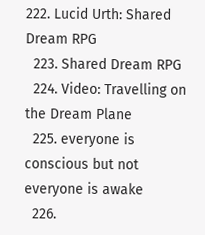222. Lucid Urth: Shared Dream RPG
  223. Shared Dream RPG
  224. Video: Travelling on the Dream Plane
  225. everyone is conscious but not everyone is awake
  226.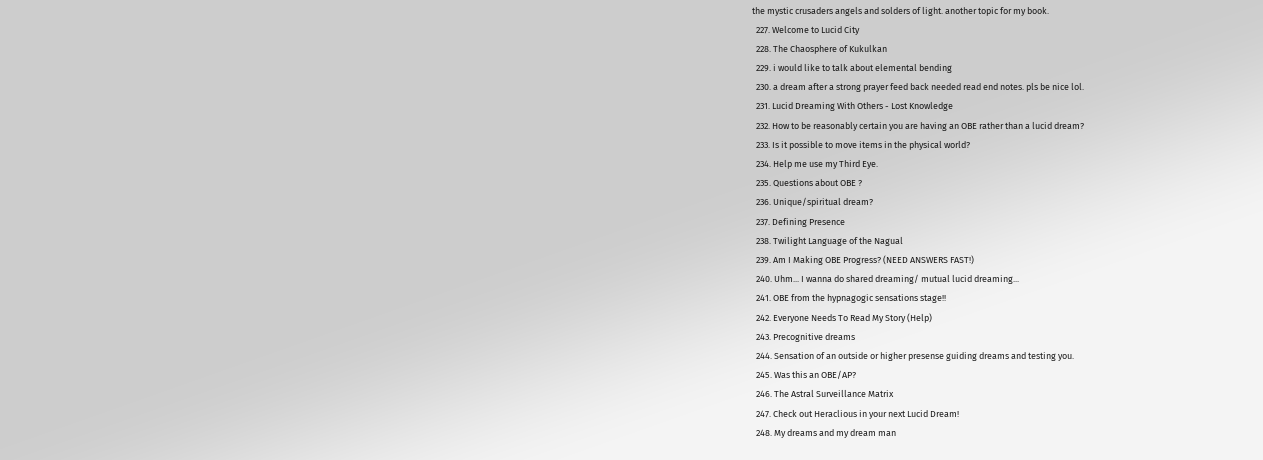the mystic crusaders angels and solders of light. another topic for my book.
  227. Welcome to Lucid City
  228. The Chaosphere of Kukulkan
  229. i would like to talk about elemental bending
  230. a dream after a strong prayer feed back needed read end notes. pls be nice lol.
  231. Lucid Dreaming With Others - Lost Knowledge
  232. How to be reasonably certain you are having an OBE rather than a lucid dream?
  233. Is it possible to move items in the physical world?
  234. Help me use my Third Eye.
  235. Questions about OBE ?
  236. Unique/spiritual dream?
  237. Defining Presence
  238. Twilight Language of the Nagual
  239. Am I Making OBE Progress? (NEED ANSWERS FAST!)
  240. Uhm... I wanna do shared dreaming/ mutual lucid dreaming...
  241. OBE from the hypnagogic sensations stage!!
  242. Everyone Needs To Read My Story (Help)
  243. Precognitive dreams
  244. Sensation of an outside or higher presense guiding dreams and testing you.
  245. Was this an OBE/AP?
  246. The Astral Surveillance Matrix
  247. Check out Heraclious in your next Lucid Dream!
  248. My dreams and my dream man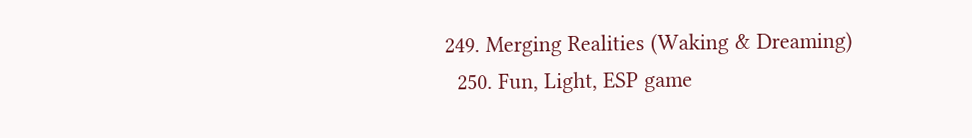249. Merging Realities (Waking & Dreaming)
  250. Fun, Light, ESP game